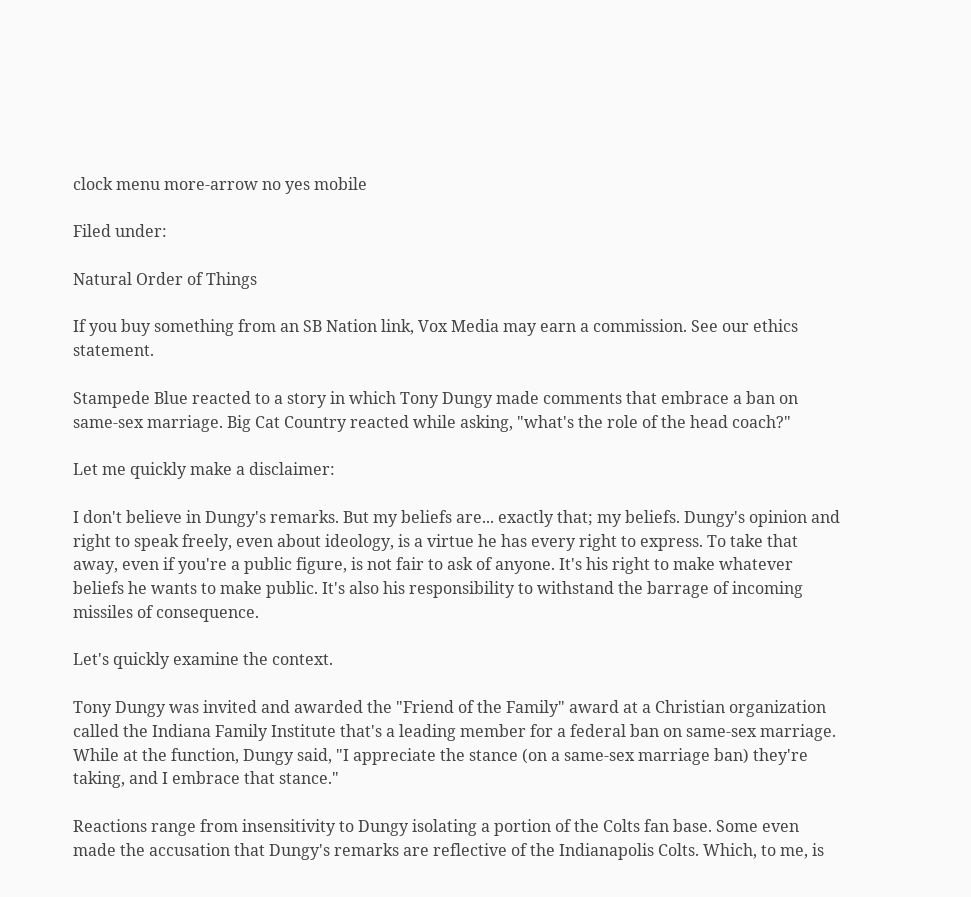clock menu more-arrow no yes mobile

Filed under:

Natural Order of Things

If you buy something from an SB Nation link, Vox Media may earn a commission. See our ethics statement.

Stampede Blue reacted to a story in which Tony Dungy made comments that embrace a ban on same-sex marriage. Big Cat Country reacted while asking, "what's the role of the head coach?"

Let me quickly make a disclaimer:

I don't believe in Dungy's remarks. But my beliefs are... exactly that; my beliefs. Dungy's opinion and right to speak freely, even about ideology, is a virtue he has every right to express. To take that away, even if you're a public figure, is not fair to ask of anyone. It's his right to make whatever beliefs he wants to make public. It's also his responsibility to withstand the barrage of incoming missiles of consequence.

Let's quickly examine the context.

Tony Dungy was invited and awarded the "Friend of the Family" award at a Christian organization called the Indiana Family Institute that's a leading member for a federal ban on same-sex marriage. While at the function, Dungy said, "I appreciate the stance (on a same-sex marriage ban) they're taking, and I embrace that stance."

Reactions range from insensitivity to Dungy isolating a portion of the Colts fan base. Some even made the accusation that Dungy's remarks are reflective of the Indianapolis Colts. Which, to me, is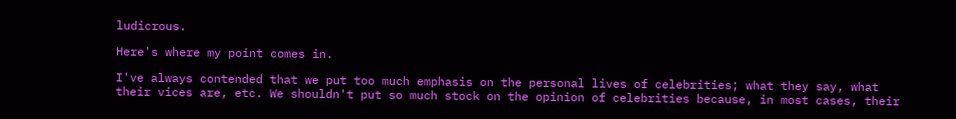ludicrous.

Here's where my point comes in.

I've always contended that we put too much emphasis on the personal lives of celebrities; what they say, what their vices are, etc. We shouldn't put so much stock on the opinion of celebrities because, in most cases, their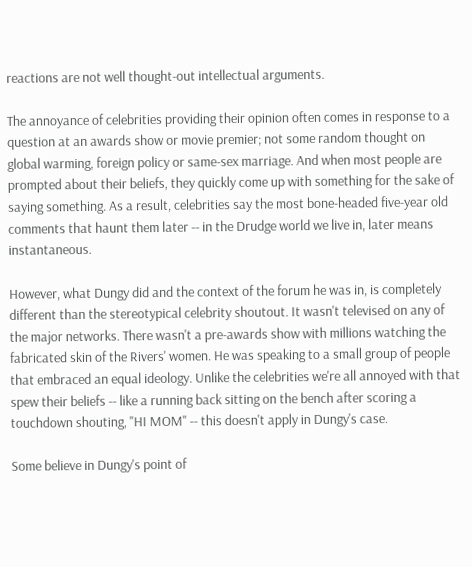reactions are not well thought-out intellectual arguments.

The annoyance of celebrities providing their opinion often comes in response to a question at an awards show or movie premier; not some random thought on global warming, foreign policy or same-sex marriage. And when most people are prompted about their beliefs, they quickly come up with something for the sake of saying something. As a result, celebrities say the most bone-headed five-year old comments that haunt them later -- in the Drudge world we live in, later means instantaneous.

However, what Dungy did and the context of the forum he was in, is completely different than the stereotypical celebrity shoutout. It wasn't televised on any of the major networks. There wasn't a pre-awards show with millions watching the fabricated skin of the Rivers' women. He was speaking to a small group of people that embraced an equal ideology. Unlike the celebrities we're all annoyed with that spew their beliefs -- like a running back sitting on the bench after scoring a touchdown shouting, "HI MOM" -- this doesn't apply in Dungy's case.

Some believe in Dungy's point of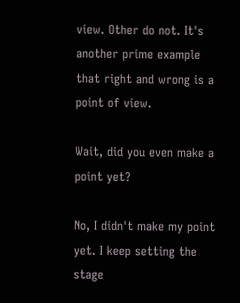view. Other do not. It's another prime example that right and wrong is a point of view.

Wait, did you even make a point yet?

No, I didn't make my point yet. I keep setting the stage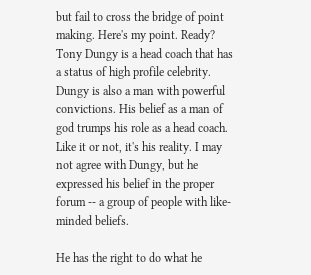but fail to cross the bridge of point making. Here's my point. Ready? Tony Dungy is a head coach that has a status of high profile celebrity. Dungy is also a man with powerful convictions. His belief as a man of god trumps his role as a head coach. Like it or not, it's his reality. I may not agree with Dungy, but he expressed his belief in the proper forum -- a group of people with like-minded beliefs.

He has the right to do what he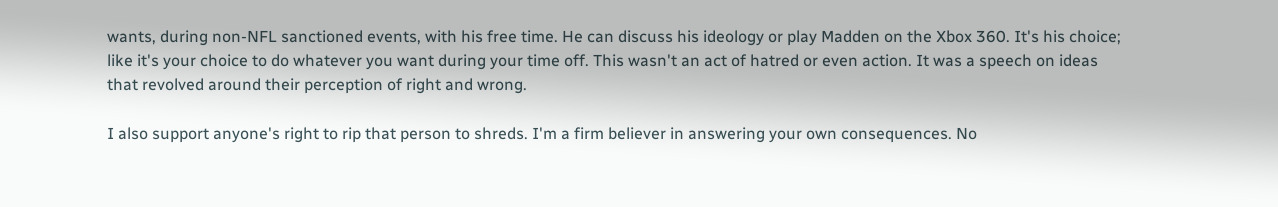wants, during non-NFL sanctioned events, with his free time. He can discuss his ideology or play Madden on the Xbox 360. It's his choice; like it's your choice to do whatever you want during your time off. This wasn't an act of hatred or even action. It was a speech on ideas that revolved around their perception of right and wrong.

I also support anyone's right to rip that person to shreds. I'm a firm believer in answering your own consequences. No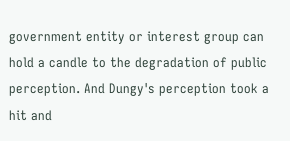government entity or interest group can hold a candle to the degradation of public perception. And Dungy's perception took a hit and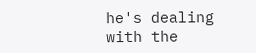he's dealing with the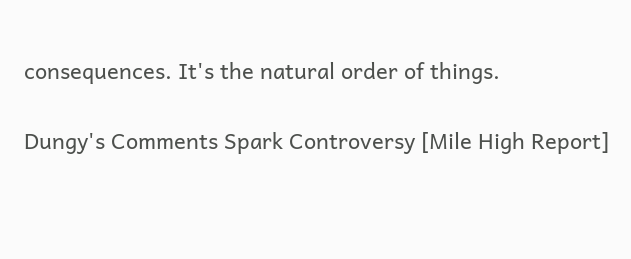consequences. It's the natural order of things.

Dungy's Comments Spark Controversy [Mile High Report]